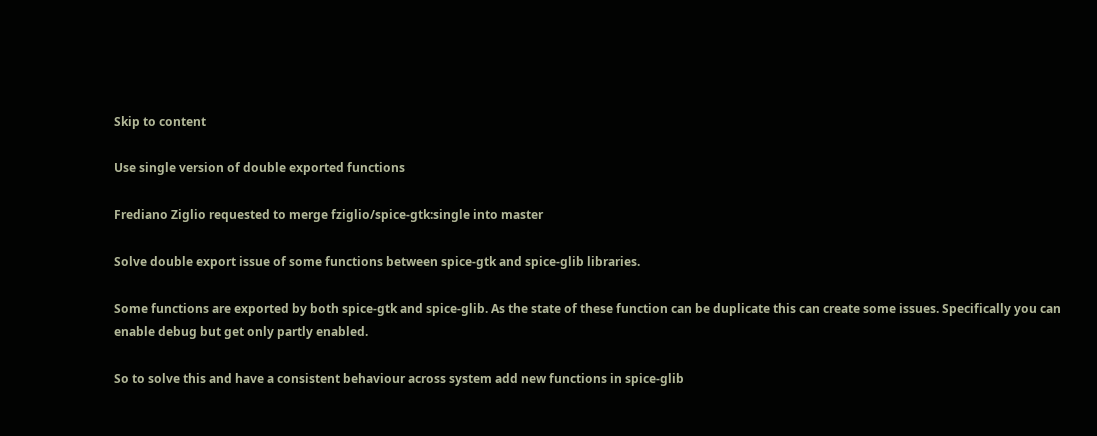Skip to content

Use single version of double exported functions

Frediano Ziglio requested to merge fziglio/spice-gtk:single into master

Solve double export issue of some functions between spice-gtk and spice-glib libraries.

Some functions are exported by both spice-gtk and spice-glib. As the state of these function can be duplicate this can create some issues. Specifically you can enable debug but get only partly enabled.

So to solve this and have a consistent behaviour across system add new functions in spice-glib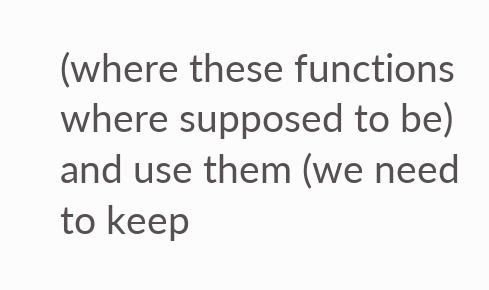(where these functions where supposed to be) and use them (we need to keep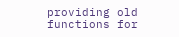providing old functions for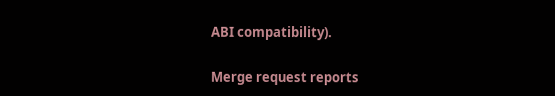ABI compatibility).

Merge request reports